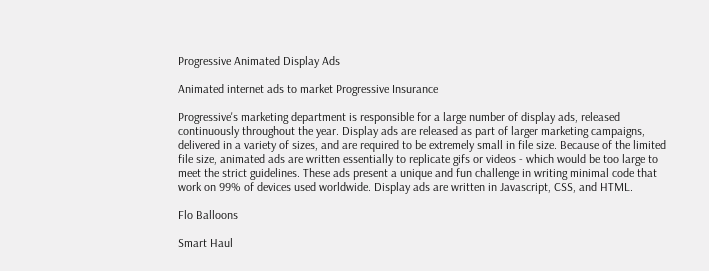Progressive Animated Display Ads

Animated internet ads to market Progressive Insurance

Progressive's marketing department is responsible for a large number of display ads, released continuously throughout the year. Display ads are released as part of larger marketing campaigns, delivered in a variety of sizes, and are required to be extremely small in file size. Because of the limited file size, animated ads are written essentially to replicate gifs or videos - which would be too large to meet the strict guidelines. These ads present a unique and fun challenge in writing minimal code that work on 99% of devices used worldwide. Display ads are written in Javascript, CSS, and HTML.

Flo Balloons

Smart Haul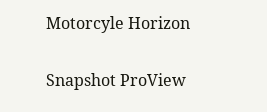Motorcyle Horizon

Snapshot ProView